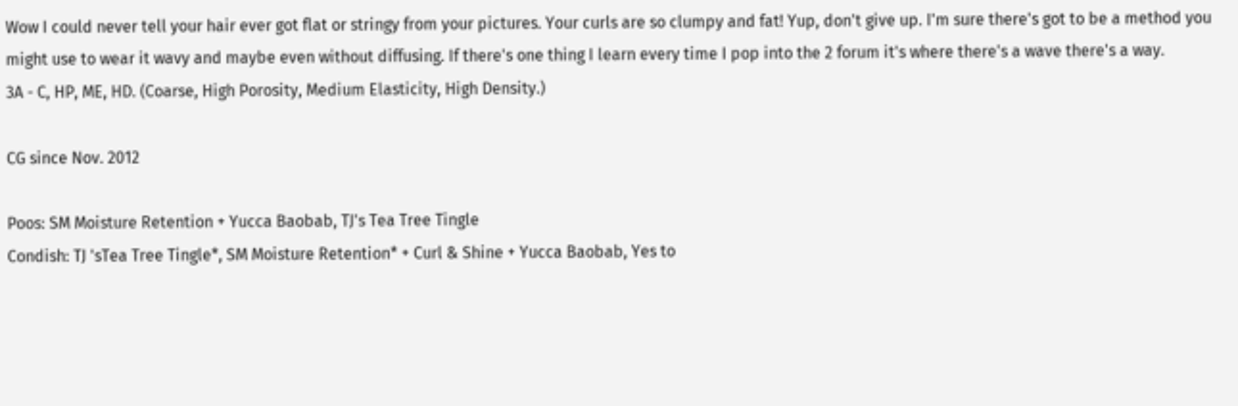Wow I could never tell your hair ever got flat or stringy from your pictures. Your curls are so clumpy and fat! Yup, don't give up. I'm sure there's got to be a method you might use to wear it wavy and maybe even without diffusing. If there's one thing I learn every time I pop into the 2 forum it's where there's a wave there's a way.
3A - C, HP, ME, HD. (Coarse, High Porosity, Medium Elasticity, High Density.)

CG since Nov. 2012

Poos: SM Moisture Retention + Yucca Baobab, TJ's Tea Tree Tingle
Condish: TJ 'sTea Tree Tingle*, SM Moisture Retention* + Curl & Shine + Yucca Baobab, Yes to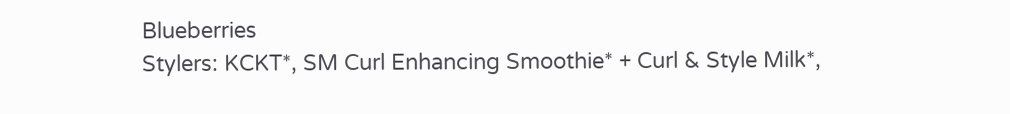Blueberries
Stylers: KCKT*, SM Curl Enhancing Smoothie* + Curl & Style Milk*,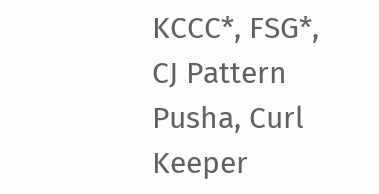KCCC*, FSG*, CJ Pattern Pusha, Curl Keeper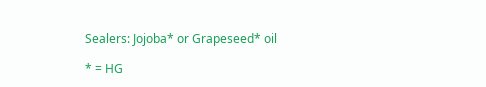Sealers: Jojoba* or Grapeseed* oil

* = HG